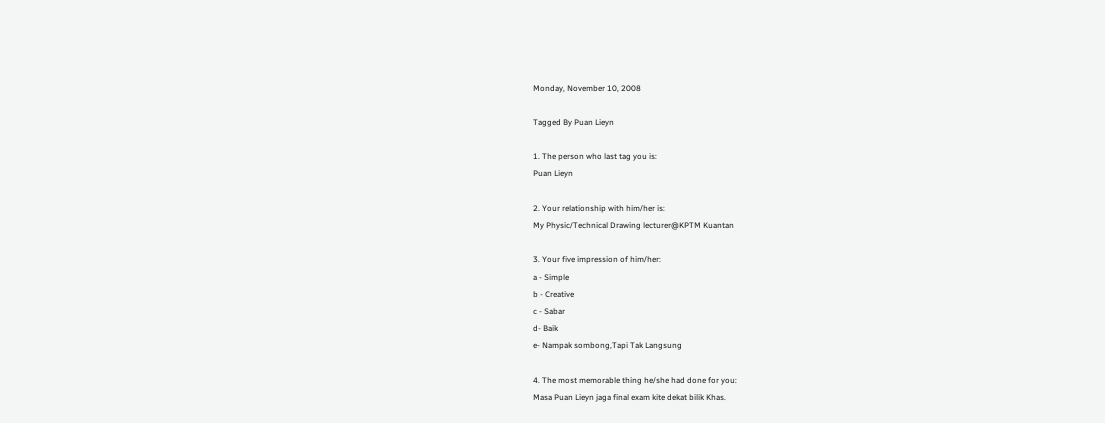Monday, November 10, 2008

Tagged By Puan Lieyn

1. The person who last tag you is:
Puan Lieyn

2. Your relationship with him/her is:
My Physic/Technical Drawing lecturer@KPTM Kuantan

3. Your five impression of him/her:
a - Simple
b - Creative
c - Sabar
d- Baik
e- Nampak sombong,Tapi Tak Langsung

4. The most memorable thing he/she had done for you:
Masa Puan Lieyn jaga final exam kite dekat bilik Khas.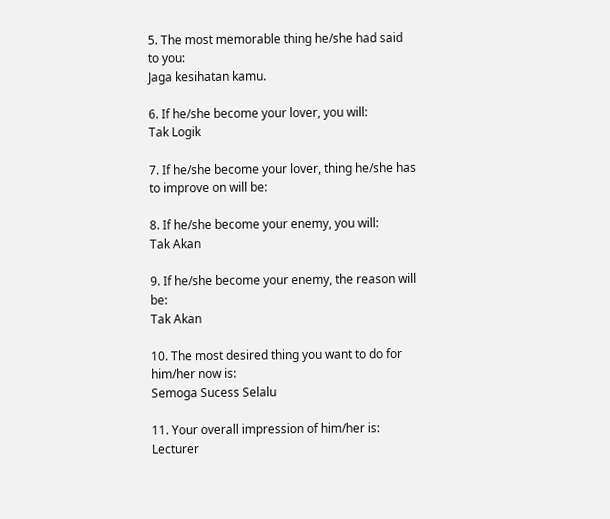5. The most memorable thing he/she had said to you:
Jaga kesihatan kamu.

6. If he/she become your lover, you will:
Tak Logik

7. If he/she become your lover, thing he/she has to improve on will be:

8. If he/she become your enemy, you will:
Tak Akan

9. If he/she become your enemy, the reason will be:
Tak Akan

10. The most desired thing you want to do for him/her now is:
Semoga Sucess Selalu

11. Your overall impression of him/her is:
Lecturer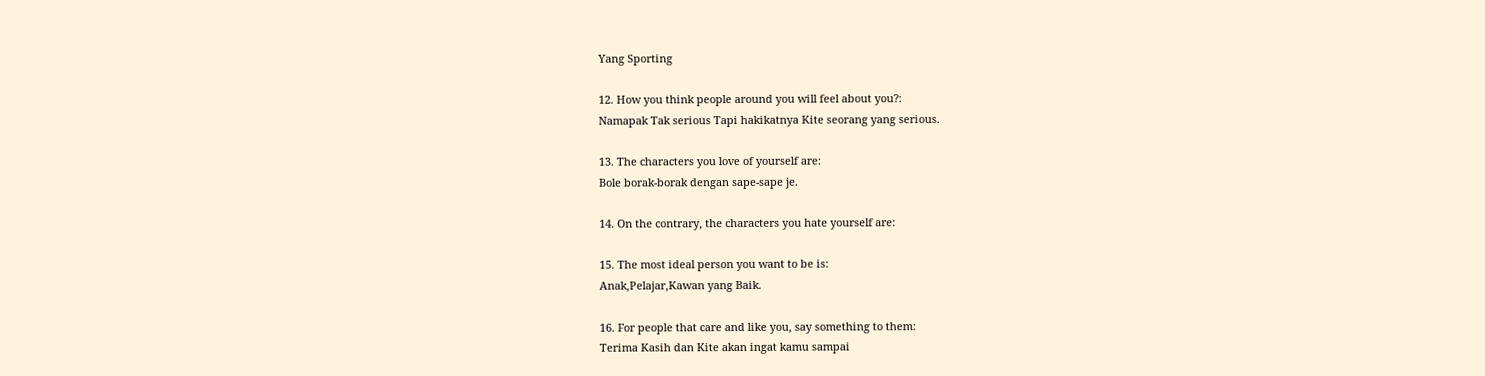Yang Sporting

12. How you think people around you will feel about you?:
Namapak Tak serious Tapi hakikatnya Kite seorang yang serious.

13. The characters you love of yourself are:
Bole borak-borak dengan sape-sape je.

14. On the contrary, the characters you hate yourself are:

15. The most ideal person you want to be is:
Anak,Pelajar,Kawan yang Baik.

16. For people that care and like you, say something to them:
Terima Kasih dan Kite akan ingat kamu sampai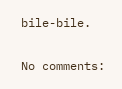bile-bile.

No comments: